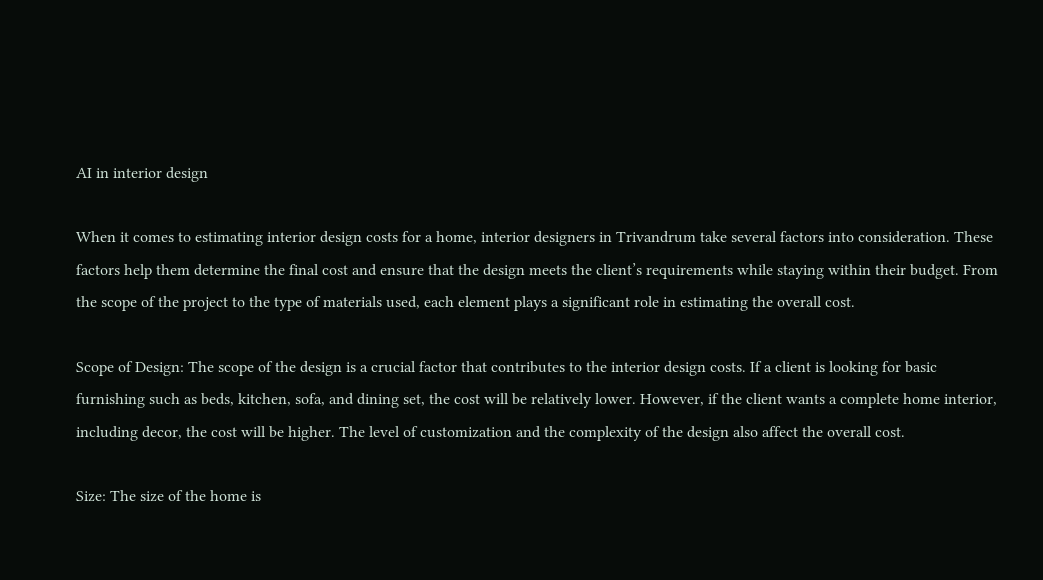AI in interior design

When it comes to estimating interior design costs for a home, interior designers in Trivandrum take several factors into consideration. These factors help them determine the final cost and ensure that the design meets the client’s requirements while staying within their budget. From the scope of the project to the type of materials used, each element plays a significant role in estimating the overall cost.

Scope of Design: The scope of the design is a crucial factor that contributes to the interior design costs. If a client is looking for basic furnishing such as beds, kitchen, sofa, and dining set, the cost will be relatively lower. However, if the client wants a complete home interior, including decor, the cost will be higher. The level of customization and the complexity of the design also affect the overall cost.

Size: The size of the home is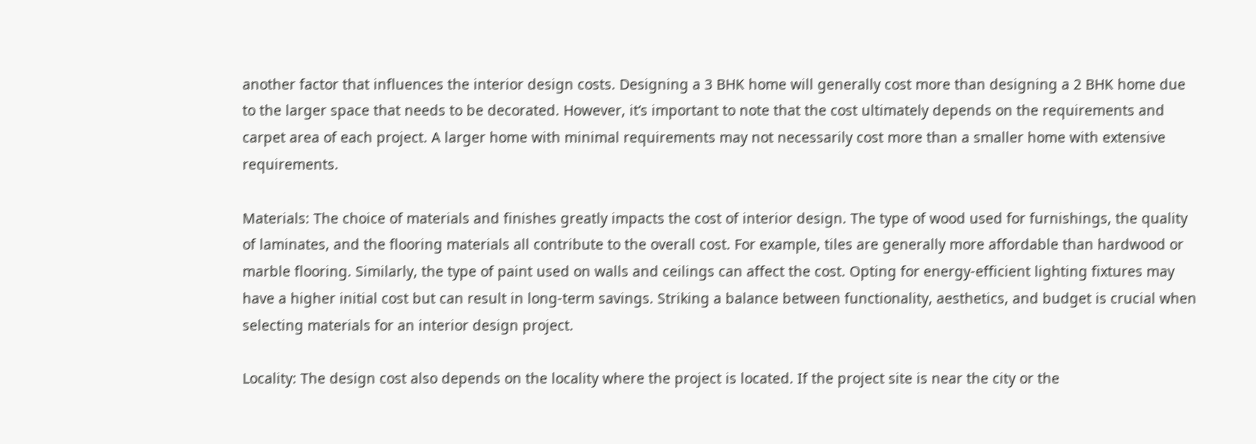another factor that influences the interior design costs. Designing a 3 BHK home will generally cost more than designing a 2 BHK home due to the larger space that needs to be decorated. However, it’s important to note that the cost ultimately depends on the requirements and carpet area of each project. A larger home with minimal requirements may not necessarily cost more than a smaller home with extensive requirements.

Materials: The choice of materials and finishes greatly impacts the cost of interior design. The type of wood used for furnishings, the quality of laminates, and the flooring materials all contribute to the overall cost. For example, tiles are generally more affordable than hardwood or marble flooring. Similarly, the type of paint used on walls and ceilings can affect the cost. Opting for energy-efficient lighting fixtures may have a higher initial cost but can result in long-term savings. Striking a balance between functionality, aesthetics, and budget is crucial when selecting materials for an interior design project.

Locality: The design cost also depends on the locality where the project is located. If the project site is near the city or the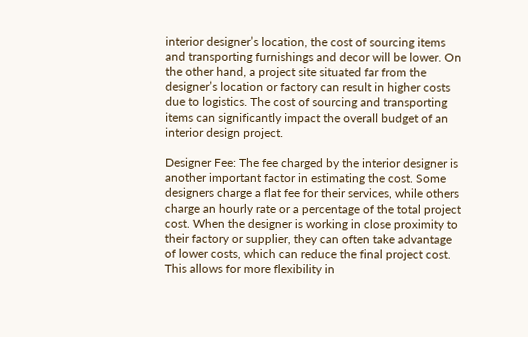interior designer’s location, the cost of sourcing items and transporting furnishings and decor will be lower. On the other hand, a project site situated far from the designer’s location or factory can result in higher costs due to logistics. The cost of sourcing and transporting items can significantly impact the overall budget of an interior design project.

Designer Fee: The fee charged by the interior designer is another important factor in estimating the cost. Some designers charge a flat fee for their services, while others charge an hourly rate or a percentage of the total project cost. When the designer is working in close proximity to their factory or supplier, they can often take advantage of lower costs, which can reduce the final project cost. This allows for more flexibility in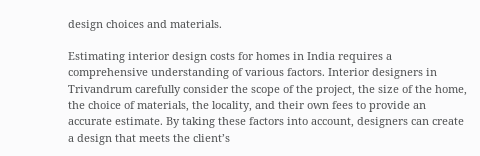design choices and materials.

Estimating interior design costs for homes in India requires a comprehensive understanding of various factors. Interior designers in Trivandrum carefully consider the scope of the project, the size of the home, the choice of materials, the locality, and their own fees to provide an accurate estimate. By taking these factors into account, designers can create a design that meets the client’s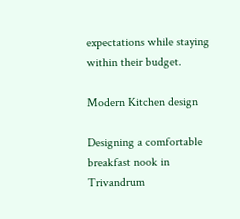expectations while staying within their budget.

Modern Kitchen design

Designing a comfortable breakfast nook in Trivandrum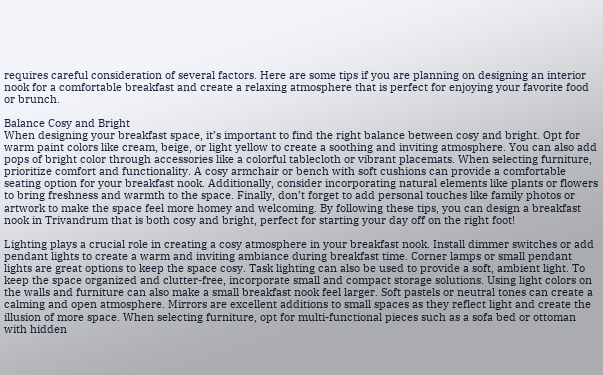requires careful consideration of several factors. Here are some tips if you are planning on designing an interior nook for a comfortable breakfast and create a relaxing atmosphere that is perfect for enjoying your favorite food or brunch.

Balance Cosy and Bright
When designing your breakfast space, it’s important to find the right balance between cosy and bright. Opt for warm paint colors like cream, beige, or light yellow to create a soothing and inviting atmosphere. You can also add pops of bright color through accessories like a colorful tablecloth or vibrant placemats. When selecting furniture, prioritize comfort and functionality. A cosy armchair or bench with soft cushions can provide a comfortable seating option for your breakfast nook. Additionally, consider incorporating natural elements like plants or flowers to bring freshness and warmth to the space. Finally, don’t forget to add personal touches like family photos or artwork to make the space feel more homey and welcoming. By following these tips, you can design a breakfast nook in Trivandrum that is both cosy and bright, perfect for starting your day off on the right foot!

Lighting plays a crucial role in creating a cosy atmosphere in your breakfast nook. Install dimmer switches or add pendant lights to create a warm and inviting ambiance during breakfast time. Corner lamps or small pendant lights are great options to keep the space cosy. Task lighting can also be used to provide a soft, ambient light. To keep the space organized and clutter-free, incorporate small and compact storage solutions. Using light colors on the walls and furniture can also make a small breakfast nook feel larger. Soft pastels or neutral tones can create a calming and open atmosphere. Mirrors are excellent additions to small spaces as they reflect light and create the illusion of more space. When selecting furniture, opt for multi-functional pieces such as a sofa bed or ottoman with hidden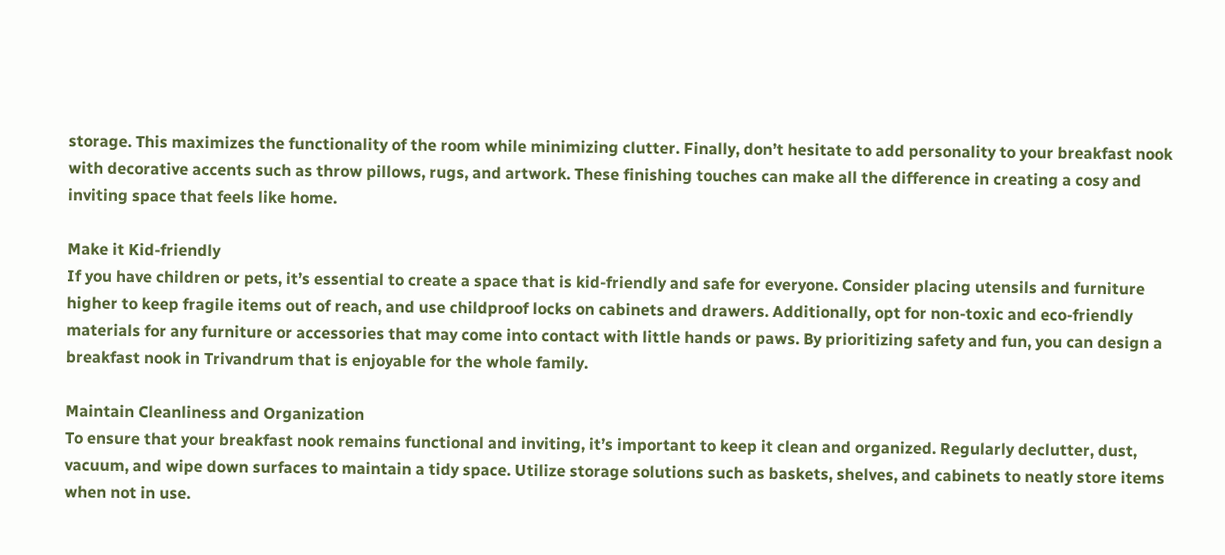storage. This maximizes the functionality of the room while minimizing clutter. Finally, don’t hesitate to add personality to your breakfast nook with decorative accents such as throw pillows, rugs, and artwork. These finishing touches can make all the difference in creating a cosy and inviting space that feels like home.

Make it Kid-friendly
If you have children or pets, it’s essential to create a space that is kid-friendly and safe for everyone. Consider placing utensils and furniture higher to keep fragile items out of reach, and use childproof locks on cabinets and drawers. Additionally, opt for non-toxic and eco-friendly materials for any furniture or accessories that may come into contact with little hands or paws. By prioritizing safety and fun, you can design a breakfast nook in Trivandrum that is enjoyable for the whole family.

Maintain Cleanliness and Organization
To ensure that your breakfast nook remains functional and inviting, it’s important to keep it clean and organized. Regularly declutter, dust, vacuum, and wipe down surfaces to maintain a tidy space. Utilize storage solutions such as baskets, shelves, and cabinets to neatly store items when not in use.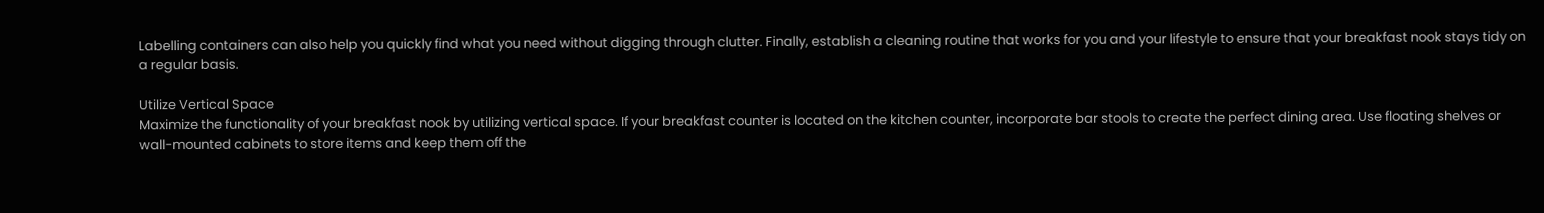Labelling containers can also help you quickly find what you need without digging through clutter. Finally, establish a cleaning routine that works for you and your lifestyle to ensure that your breakfast nook stays tidy on a regular basis.

Utilize Vertical Space
Maximize the functionality of your breakfast nook by utilizing vertical space. If your breakfast counter is located on the kitchen counter, incorporate bar stools to create the perfect dining area. Use floating shelves or wall-mounted cabinets to store items and keep them off the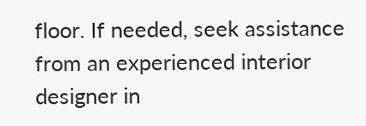floor. If needed, seek assistance from an experienced interior designer in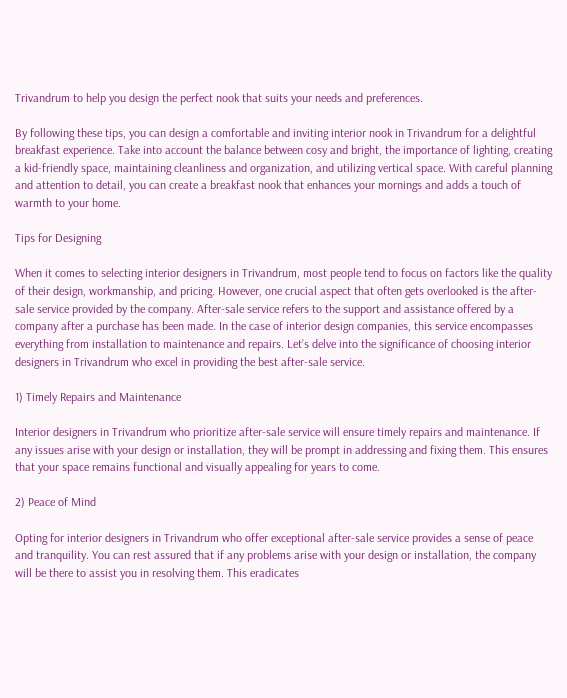Trivandrum to help you design the perfect nook that suits your needs and preferences.

By following these tips, you can design a comfortable and inviting interior nook in Trivandrum for a delightful breakfast experience. Take into account the balance between cosy and bright, the importance of lighting, creating a kid-friendly space, maintaining cleanliness and organization, and utilizing vertical space. With careful planning and attention to detail, you can create a breakfast nook that enhances your mornings and adds a touch of warmth to your home.

Tips for Designing

When it comes to selecting interior designers in Trivandrum, most people tend to focus on factors like the quality of their design, workmanship, and pricing. However, one crucial aspect that often gets overlooked is the after-sale service provided by the company. After-sale service refers to the support and assistance offered by a company after a purchase has been made. In the case of interior design companies, this service encompasses everything from installation to maintenance and repairs. Let’s delve into the significance of choosing interior designers in Trivandrum who excel in providing the best after-sale service.

1) Timely Repairs and Maintenance

Interior designers in Trivandrum who prioritize after-sale service will ensure timely repairs and maintenance. If any issues arise with your design or installation, they will be prompt in addressing and fixing them. This ensures that your space remains functional and visually appealing for years to come.

2) Peace of Mind

Opting for interior designers in Trivandrum who offer exceptional after-sale service provides a sense of peace and tranquility. You can rest assured that if any problems arise with your design or installation, the company will be there to assist you in resolving them. This eradicates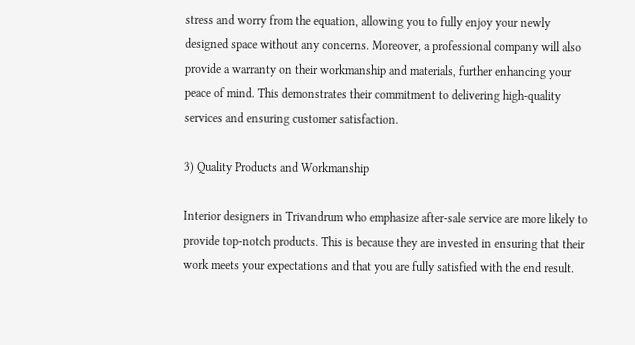stress and worry from the equation, allowing you to fully enjoy your newly designed space without any concerns. Moreover, a professional company will also provide a warranty on their workmanship and materials, further enhancing your peace of mind. This demonstrates their commitment to delivering high-quality services and ensuring customer satisfaction.

3) Quality Products and Workmanship

Interior designers in Trivandrum who emphasize after-sale service are more likely to provide top-notch products. This is because they are invested in ensuring that their work meets your expectations and that you are fully satisfied with the end result.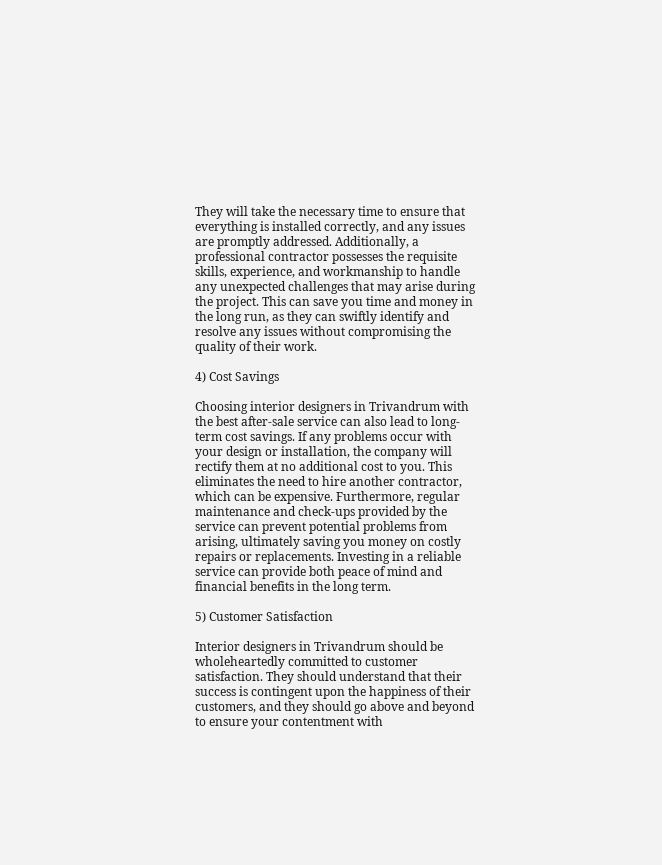They will take the necessary time to ensure that everything is installed correctly, and any issues are promptly addressed. Additionally, a professional contractor possesses the requisite skills, experience, and workmanship to handle any unexpected challenges that may arise during the project. This can save you time and money in the long run, as they can swiftly identify and resolve any issues without compromising the quality of their work.

4) Cost Savings

Choosing interior designers in Trivandrum with the best after-sale service can also lead to long-term cost savings. If any problems occur with your design or installation, the company will rectify them at no additional cost to you. This eliminates the need to hire another contractor, which can be expensive. Furthermore, regular maintenance and check-ups provided by the service can prevent potential problems from arising, ultimately saving you money on costly repairs or replacements. Investing in a reliable service can provide both peace of mind and financial benefits in the long term.

5) Customer Satisfaction

Interior designers in Trivandrum should be wholeheartedly committed to customer satisfaction. They should understand that their success is contingent upon the happiness of their customers, and they should go above and beyond to ensure your contentment with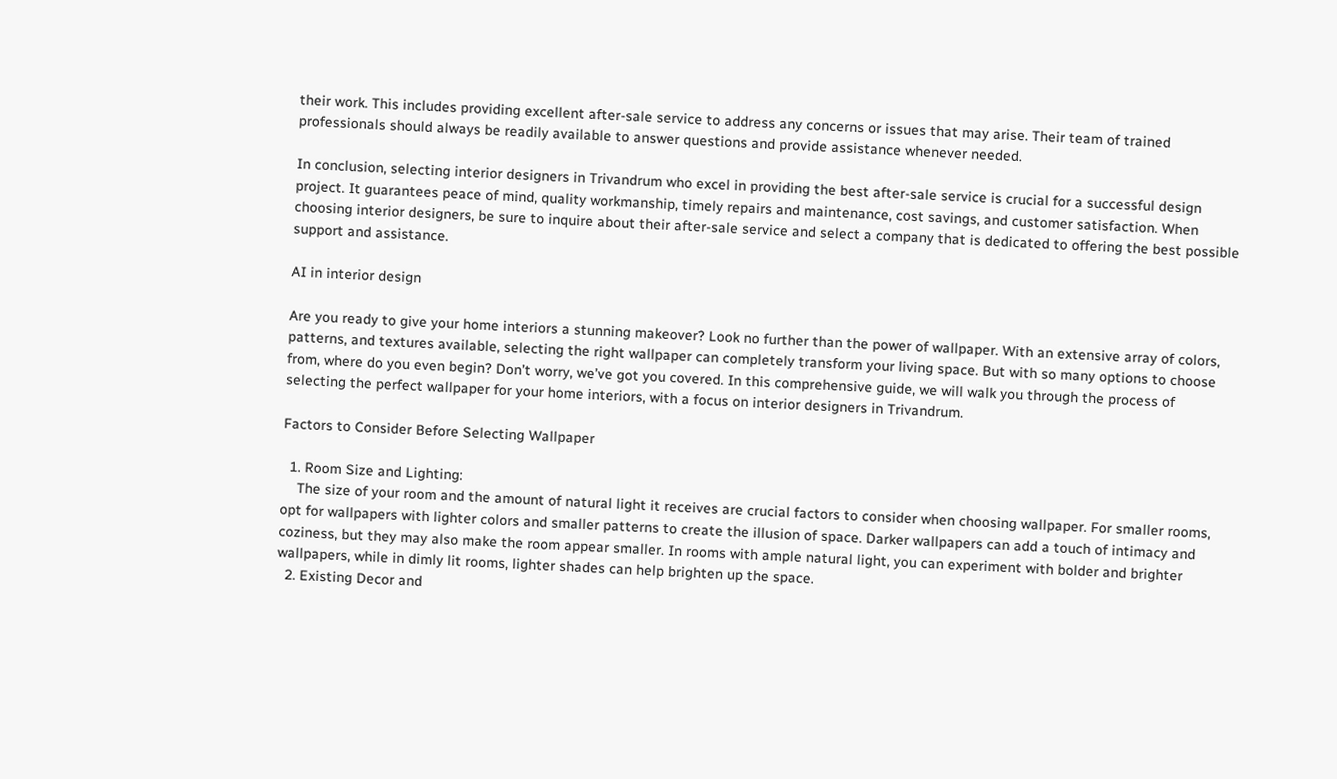their work. This includes providing excellent after-sale service to address any concerns or issues that may arise. Their team of trained professionals should always be readily available to answer questions and provide assistance whenever needed.

In conclusion, selecting interior designers in Trivandrum who excel in providing the best after-sale service is crucial for a successful design project. It guarantees peace of mind, quality workmanship, timely repairs and maintenance, cost savings, and customer satisfaction. When choosing interior designers, be sure to inquire about their after-sale service and select a company that is dedicated to offering the best possible support and assistance.

AI in interior design

Are you ready to give your home interiors a stunning makeover? Look no further than the power of wallpaper. With an extensive array of colors, patterns, and textures available, selecting the right wallpaper can completely transform your living space. But with so many options to choose from, where do you even begin? Don’t worry, we’ve got you covered. In this comprehensive guide, we will walk you through the process of selecting the perfect wallpaper for your home interiors, with a focus on interior designers in Trivandrum.

Factors to Consider Before Selecting Wallpaper

  1. Room Size and Lighting:
    The size of your room and the amount of natural light it receives are crucial factors to consider when choosing wallpaper. For smaller rooms, opt for wallpapers with lighter colors and smaller patterns to create the illusion of space. Darker wallpapers can add a touch of intimacy and coziness, but they may also make the room appear smaller. In rooms with ample natural light, you can experiment with bolder and brighter wallpapers, while in dimly lit rooms, lighter shades can help brighten up the space.
  2. Existing Decor and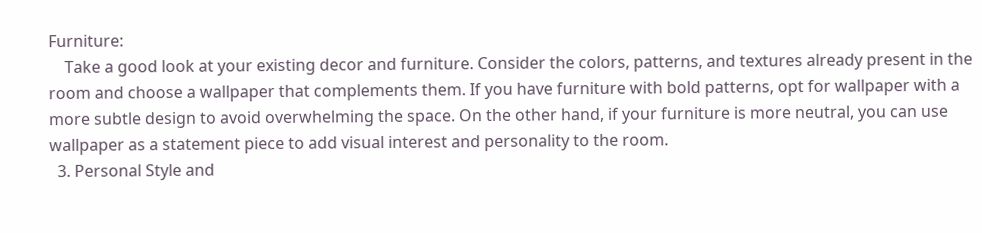Furniture:
    Take a good look at your existing decor and furniture. Consider the colors, patterns, and textures already present in the room and choose a wallpaper that complements them. If you have furniture with bold patterns, opt for wallpaper with a more subtle design to avoid overwhelming the space. On the other hand, if your furniture is more neutral, you can use wallpaper as a statement piece to add visual interest and personality to the room.
  3. Personal Style and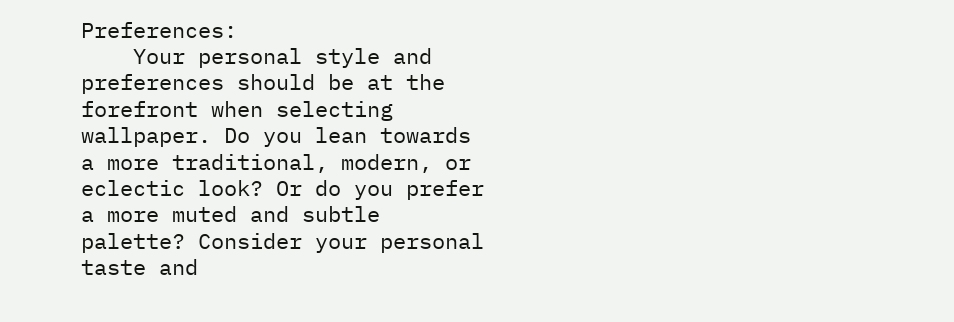Preferences:
    Your personal style and preferences should be at the forefront when selecting wallpaper. Do you lean towards a more traditional, modern, or eclectic look? Or do you prefer a more muted and subtle palette? Consider your personal taste and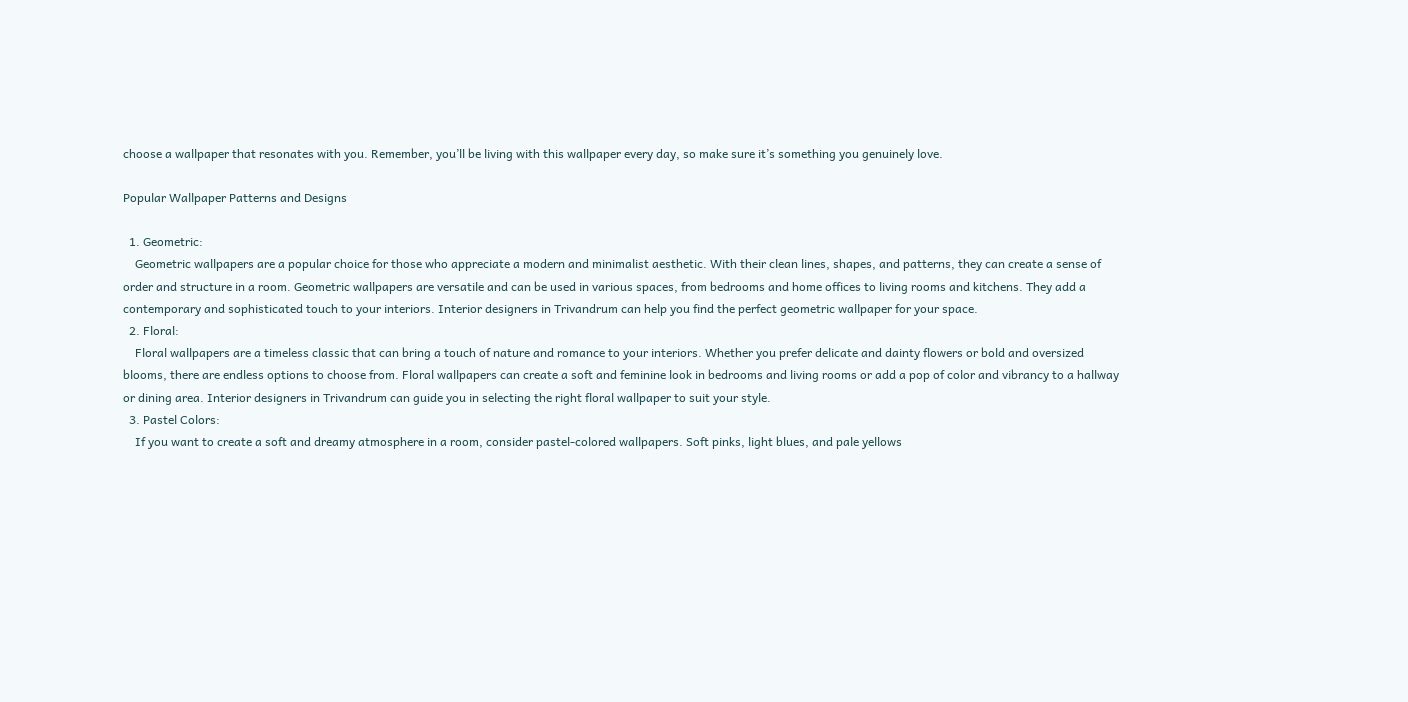choose a wallpaper that resonates with you. Remember, you’ll be living with this wallpaper every day, so make sure it’s something you genuinely love.

Popular Wallpaper Patterns and Designs

  1. Geometric:
    Geometric wallpapers are a popular choice for those who appreciate a modern and minimalist aesthetic. With their clean lines, shapes, and patterns, they can create a sense of order and structure in a room. Geometric wallpapers are versatile and can be used in various spaces, from bedrooms and home offices to living rooms and kitchens. They add a contemporary and sophisticated touch to your interiors. Interior designers in Trivandrum can help you find the perfect geometric wallpaper for your space.
  2. Floral:
    Floral wallpapers are a timeless classic that can bring a touch of nature and romance to your interiors. Whether you prefer delicate and dainty flowers or bold and oversized blooms, there are endless options to choose from. Floral wallpapers can create a soft and feminine look in bedrooms and living rooms or add a pop of color and vibrancy to a hallway or dining area. Interior designers in Trivandrum can guide you in selecting the right floral wallpaper to suit your style.
  3. Pastel Colors:
    If you want to create a soft and dreamy atmosphere in a room, consider pastel-colored wallpapers. Soft pinks, light blues, and pale yellows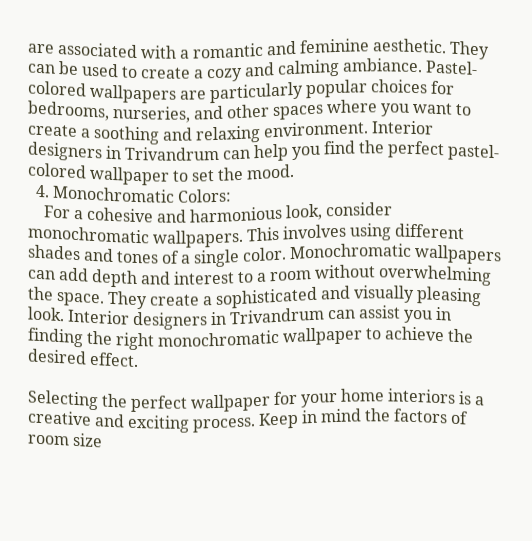are associated with a romantic and feminine aesthetic. They can be used to create a cozy and calming ambiance. Pastel-colored wallpapers are particularly popular choices for bedrooms, nurseries, and other spaces where you want to create a soothing and relaxing environment. Interior designers in Trivandrum can help you find the perfect pastel-colored wallpaper to set the mood.
  4. Monochromatic Colors:
    For a cohesive and harmonious look, consider monochromatic wallpapers. This involves using different shades and tones of a single color. Monochromatic wallpapers can add depth and interest to a room without overwhelming the space. They create a sophisticated and visually pleasing look. Interior designers in Trivandrum can assist you in finding the right monochromatic wallpaper to achieve the desired effect.

Selecting the perfect wallpaper for your home interiors is a creative and exciting process. Keep in mind the factors of room size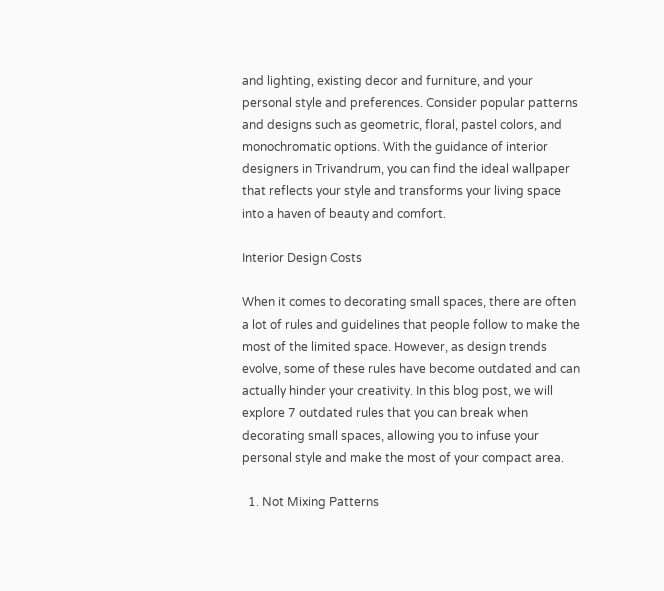and lighting, existing decor and furniture, and your personal style and preferences. Consider popular patterns and designs such as geometric, floral, pastel colors, and monochromatic options. With the guidance of interior designers in Trivandrum, you can find the ideal wallpaper that reflects your style and transforms your living space into a haven of beauty and comfort.

Interior Design Costs

When it comes to decorating small spaces, there are often a lot of rules and guidelines that people follow to make the most of the limited space. However, as design trends evolve, some of these rules have become outdated and can actually hinder your creativity. In this blog post, we will explore 7 outdated rules that you can break when decorating small spaces, allowing you to infuse your personal style and make the most of your compact area.

  1. Not Mixing Patterns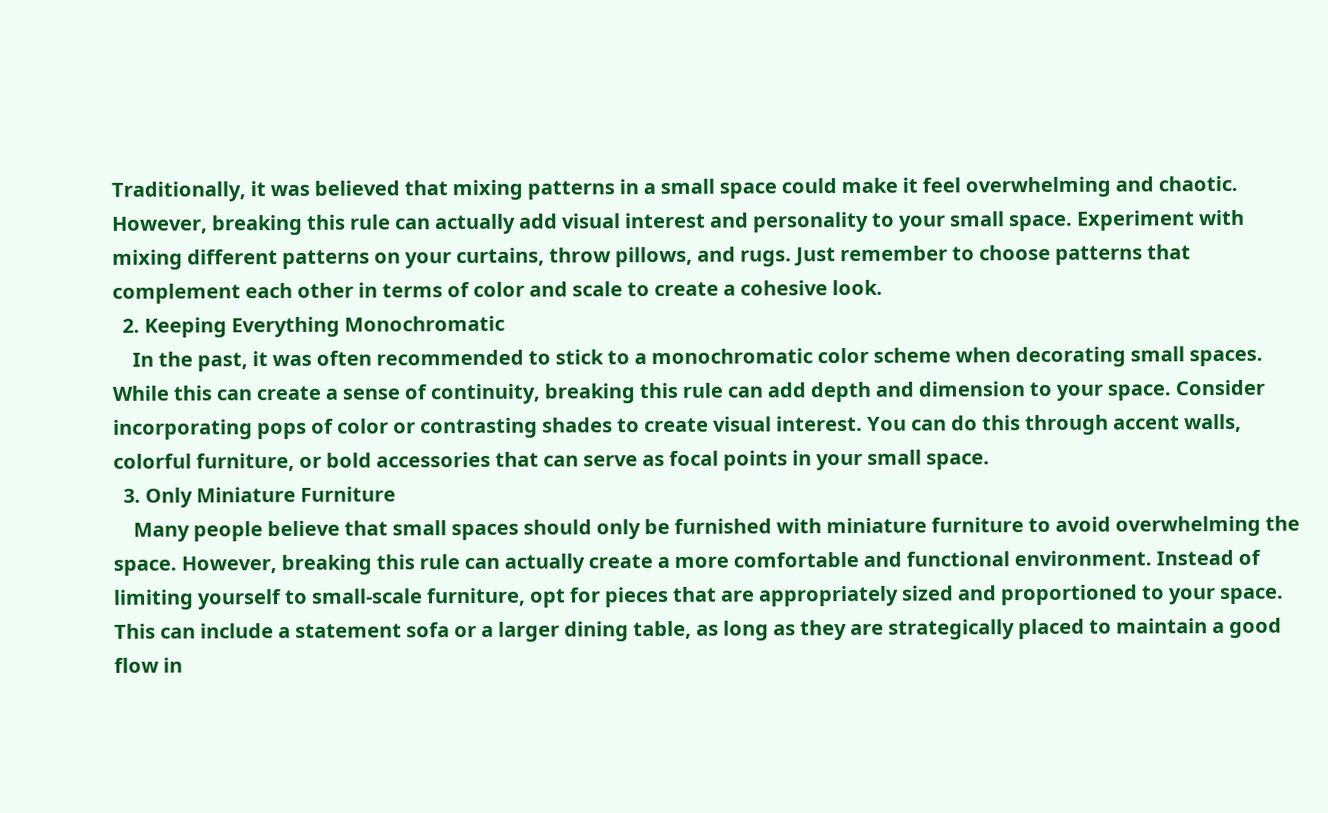Traditionally, it was believed that mixing patterns in a small space could make it feel overwhelming and chaotic. However, breaking this rule can actually add visual interest and personality to your small space. Experiment with mixing different patterns on your curtains, throw pillows, and rugs. Just remember to choose patterns that complement each other in terms of color and scale to create a cohesive look.
  2. Keeping Everything Monochromatic
    In the past, it was often recommended to stick to a monochromatic color scheme when decorating small spaces. While this can create a sense of continuity, breaking this rule can add depth and dimension to your space. Consider incorporating pops of color or contrasting shades to create visual interest. You can do this through accent walls, colorful furniture, or bold accessories that can serve as focal points in your small space.
  3. Only Miniature Furniture
    Many people believe that small spaces should only be furnished with miniature furniture to avoid overwhelming the space. However, breaking this rule can actually create a more comfortable and functional environment. Instead of limiting yourself to small-scale furniture, opt for pieces that are appropriately sized and proportioned to your space. This can include a statement sofa or a larger dining table, as long as they are strategically placed to maintain a good flow in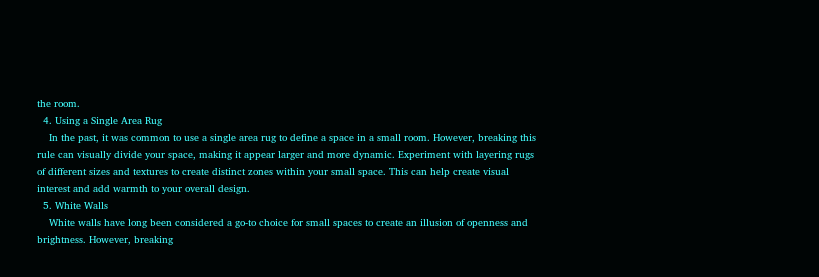the room.
  4. Using a Single Area Rug
    In the past, it was common to use a single area rug to define a space in a small room. However, breaking this rule can visually divide your space, making it appear larger and more dynamic. Experiment with layering rugs of different sizes and textures to create distinct zones within your small space. This can help create visual interest and add warmth to your overall design.
  5. White Walls
    White walls have long been considered a go-to choice for small spaces to create an illusion of openness and brightness. However, breaking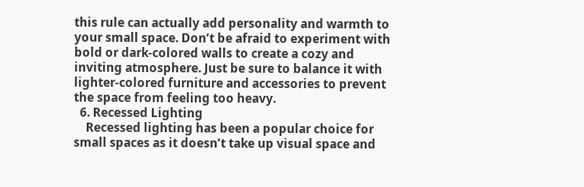this rule can actually add personality and warmth to your small space. Don’t be afraid to experiment with bold or dark-colored walls to create a cozy and inviting atmosphere. Just be sure to balance it with lighter-colored furniture and accessories to prevent the space from feeling too heavy.
  6. Recessed Lighting
    Recessed lighting has been a popular choice for small spaces as it doesn’t take up visual space and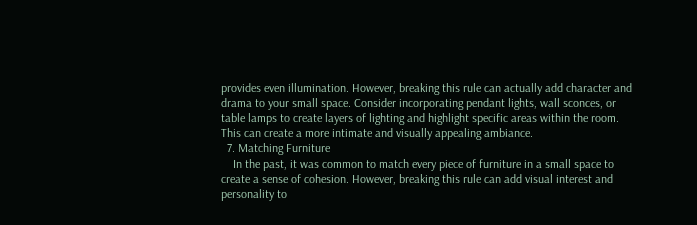provides even illumination. However, breaking this rule can actually add character and drama to your small space. Consider incorporating pendant lights, wall sconces, or table lamps to create layers of lighting and highlight specific areas within the room. This can create a more intimate and visually appealing ambiance.
  7. Matching Furniture
    In the past, it was common to match every piece of furniture in a small space to create a sense of cohesion. However, breaking this rule can add visual interest and personality to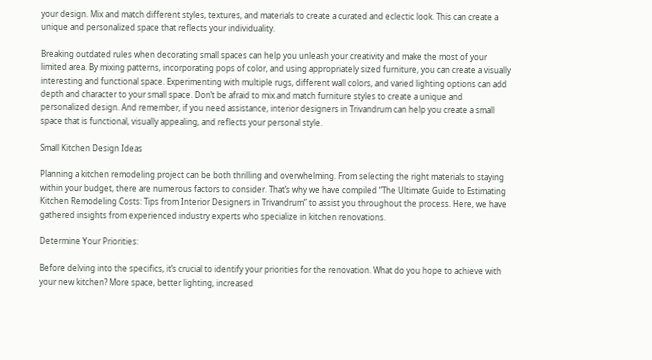your design. Mix and match different styles, textures, and materials to create a curated and eclectic look. This can create a unique and personalized space that reflects your individuality.

Breaking outdated rules when decorating small spaces can help you unleash your creativity and make the most of your limited area. By mixing patterns, incorporating pops of color, and using appropriately sized furniture, you can create a visually interesting and functional space. Experimenting with multiple rugs, different wall colors, and varied lighting options can add depth and character to your small space. Don’t be afraid to mix and match furniture styles to create a unique and personalized design. And remember, if you need assistance, interior designers in Trivandrum can help you create a small space that is functional, visually appealing, and reflects your personal style.

Small Kitchen Design Ideas

Planning a kitchen remodeling project can be both thrilling and overwhelming. From selecting the right materials to staying within your budget, there are numerous factors to consider. That’s why we have compiled “The Ultimate Guide to Estimating Kitchen Remodeling Costs: Tips from Interior Designers in Trivandrum” to assist you throughout the process. Here, we have gathered insights from experienced industry experts who specialize in kitchen renovations.

Determine Your Priorities:

Before delving into the specifics, it’s crucial to identify your priorities for the renovation. What do you hope to achieve with your new kitchen? More space, better lighting, increased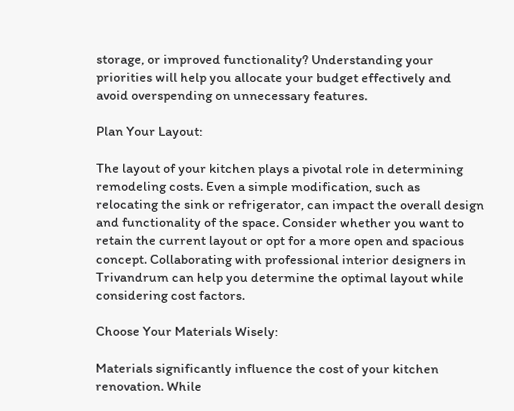storage, or improved functionality? Understanding your priorities will help you allocate your budget effectively and avoid overspending on unnecessary features.

Plan Your Layout:

The layout of your kitchen plays a pivotal role in determining remodeling costs. Even a simple modification, such as relocating the sink or refrigerator, can impact the overall design and functionality of the space. Consider whether you want to retain the current layout or opt for a more open and spacious concept. Collaborating with professional interior designers in Trivandrum can help you determine the optimal layout while considering cost factors.

Choose Your Materials Wisely:

Materials significantly influence the cost of your kitchen renovation. While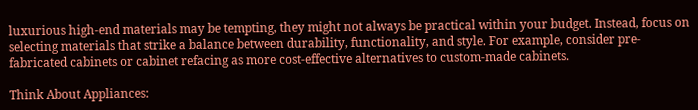luxurious high-end materials may be tempting, they might not always be practical within your budget. Instead, focus on selecting materials that strike a balance between durability, functionality, and style. For example, consider pre-fabricated cabinets or cabinet refacing as more cost-effective alternatives to custom-made cabinets.

Think About Appliances: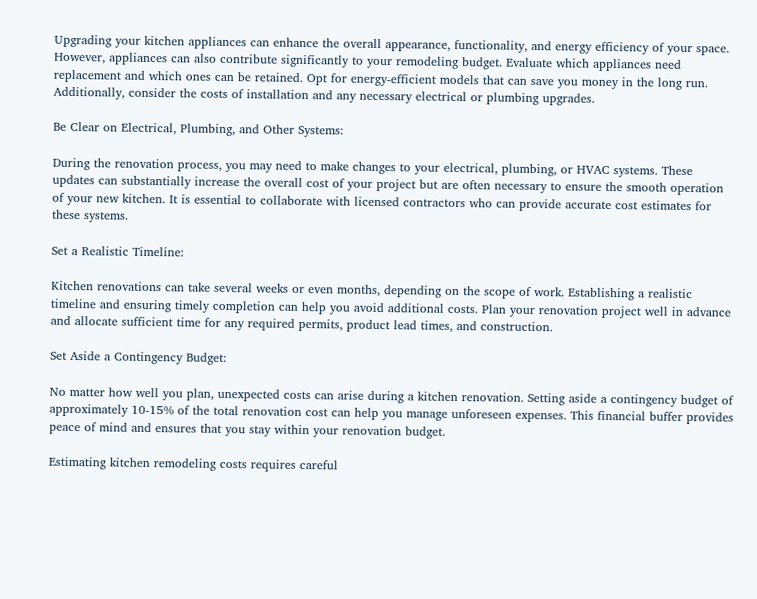Upgrading your kitchen appliances can enhance the overall appearance, functionality, and energy efficiency of your space. However, appliances can also contribute significantly to your remodeling budget. Evaluate which appliances need replacement and which ones can be retained. Opt for energy-efficient models that can save you money in the long run. Additionally, consider the costs of installation and any necessary electrical or plumbing upgrades.

Be Clear on Electrical, Plumbing, and Other Systems:

During the renovation process, you may need to make changes to your electrical, plumbing, or HVAC systems. These updates can substantially increase the overall cost of your project but are often necessary to ensure the smooth operation of your new kitchen. It is essential to collaborate with licensed contractors who can provide accurate cost estimates for these systems.

Set a Realistic Timeline:

Kitchen renovations can take several weeks or even months, depending on the scope of work. Establishing a realistic timeline and ensuring timely completion can help you avoid additional costs. Plan your renovation project well in advance and allocate sufficient time for any required permits, product lead times, and construction.

Set Aside a Contingency Budget:

No matter how well you plan, unexpected costs can arise during a kitchen renovation. Setting aside a contingency budget of approximately 10-15% of the total renovation cost can help you manage unforeseen expenses. This financial buffer provides peace of mind and ensures that you stay within your renovation budget.

Estimating kitchen remodeling costs requires careful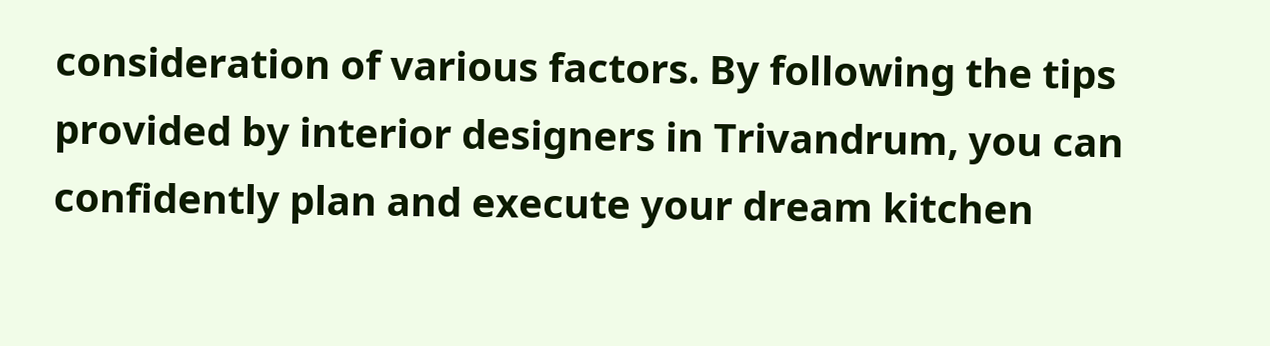consideration of various factors. By following the tips provided by interior designers in Trivandrum, you can confidently plan and execute your dream kitchen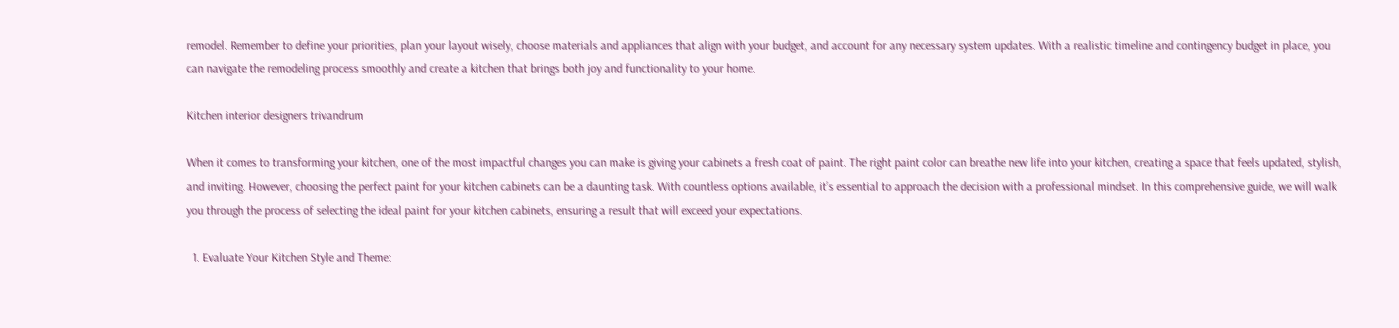remodel. Remember to define your priorities, plan your layout wisely, choose materials and appliances that align with your budget, and account for any necessary system updates. With a realistic timeline and contingency budget in place, you can navigate the remodeling process smoothly and create a kitchen that brings both joy and functionality to your home.

Kitchen interior designers trivandrum

When it comes to transforming your kitchen, one of the most impactful changes you can make is giving your cabinets a fresh coat of paint. The right paint color can breathe new life into your kitchen, creating a space that feels updated, stylish, and inviting. However, choosing the perfect paint for your kitchen cabinets can be a daunting task. With countless options available, it’s essential to approach the decision with a professional mindset. In this comprehensive guide, we will walk you through the process of selecting the ideal paint for your kitchen cabinets, ensuring a result that will exceed your expectations.

  1. Evaluate Your Kitchen Style and Theme: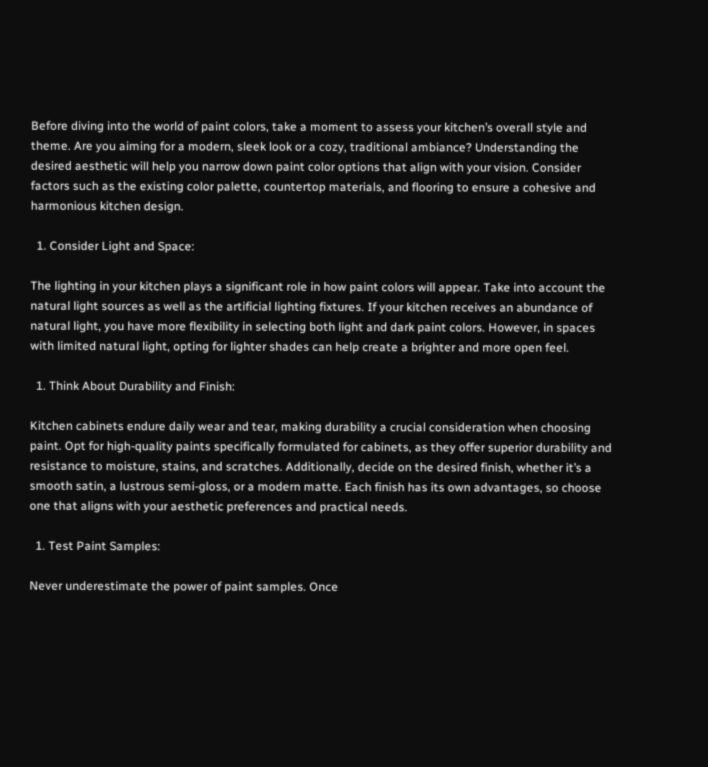Before diving into the world of paint colors, take a moment to assess your kitchen’s overall style and theme. Are you aiming for a modern, sleek look or a cozy, traditional ambiance? Understanding the desired aesthetic will help you narrow down paint color options that align with your vision. Consider factors such as the existing color palette, countertop materials, and flooring to ensure a cohesive and harmonious kitchen design.

  1. Consider Light and Space:

The lighting in your kitchen plays a significant role in how paint colors will appear. Take into account the natural light sources as well as the artificial lighting fixtures. If your kitchen receives an abundance of natural light, you have more flexibility in selecting both light and dark paint colors. However, in spaces with limited natural light, opting for lighter shades can help create a brighter and more open feel.

  1. Think About Durability and Finish:

Kitchen cabinets endure daily wear and tear, making durability a crucial consideration when choosing paint. Opt for high-quality paints specifically formulated for cabinets, as they offer superior durability and resistance to moisture, stains, and scratches. Additionally, decide on the desired finish, whether it’s a smooth satin, a lustrous semi-gloss, or a modern matte. Each finish has its own advantages, so choose one that aligns with your aesthetic preferences and practical needs.

  1. Test Paint Samples:

Never underestimate the power of paint samples. Once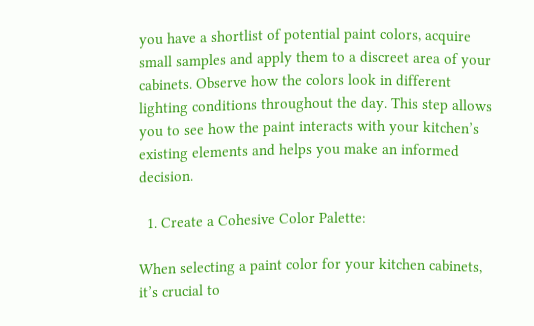you have a shortlist of potential paint colors, acquire small samples and apply them to a discreet area of your cabinets. Observe how the colors look in different lighting conditions throughout the day. This step allows you to see how the paint interacts with your kitchen’s existing elements and helps you make an informed decision.

  1. Create a Cohesive Color Palette:

When selecting a paint color for your kitchen cabinets, it’s crucial to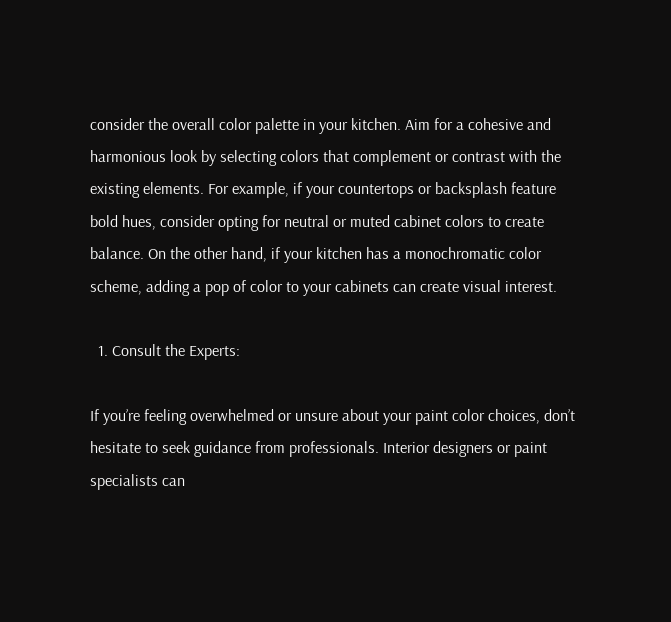consider the overall color palette in your kitchen. Aim for a cohesive and harmonious look by selecting colors that complement or contrast with the existing elements. For example, if your countertops or backsplash feature bold hues, consider opting for neutral or muted cabinet colors to create balance. On the other hand, if your kitchen has a monochromatic color scheme, adding a pop of color to your cabinets can create visual interest.

  1. Consult the Experts:

If you’re feeling overwhelmed or unsure about your paint color choices, don’t hesitate to seek guidance from professionals. Interior designers or paint specialists can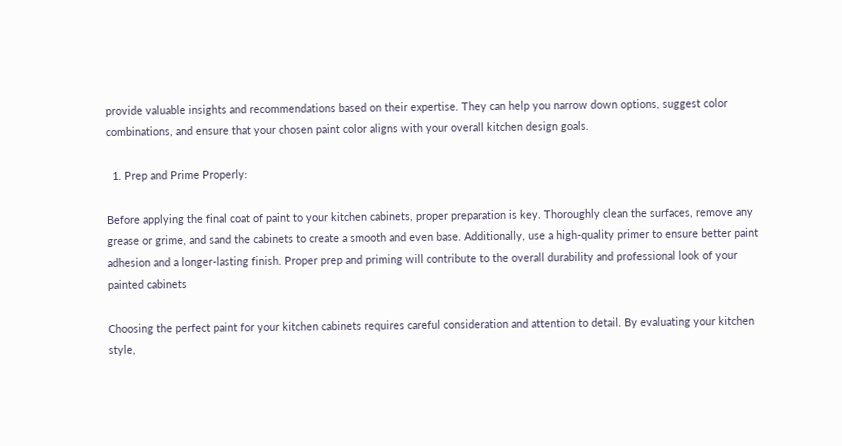provide valuable insights and recommendations based on their expertise. They can help you narrow down options, suggest color combinations, and ensure that your chosen paint color aligns with your overall kitchen design goals.

  1. Prep and Prime Properly:

Before applying the final coat of paint to your kitchen cabinets, proper preparation is key. Thoroughly clean the surfaces, remove any grease or grime, and sand the cabinets to create a smooth and even base. Additionally, use a high-quality primer to ensure better paint adhesion and a longer-lasting finish. Proper prep and priming will contribute to the overall durability and professional look of your painted cabinets

Choosing the perfect paint for your kitchen cabinets requires careful consideration and attention to detail. By evaluating your kitchen style,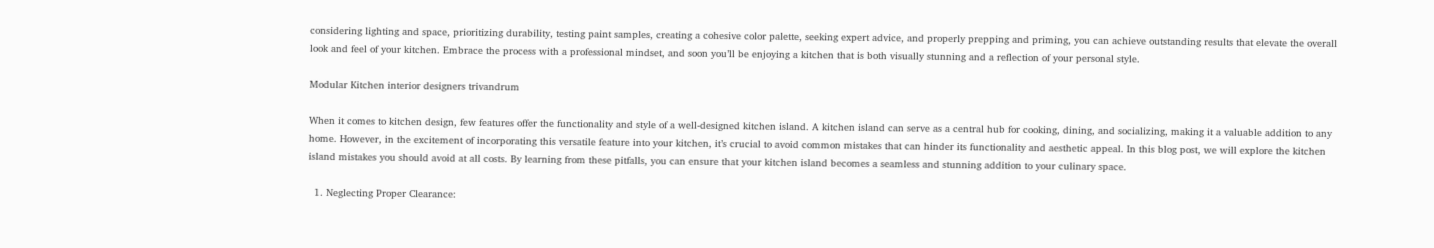considering lighting and space, prioritizing durability, testing paint samples, creating a cohesive color palette, seeking expert advice, and properly prepping and priming, you can achieve outstanding results that elevate the overall look and feel of your kitchen. Embrace the process with a professional mindset, and soon you’ll be enjoying a kitchen that is both visually stunning and a reflection of your personal style.

Modular Kitchen interior designers trivandrum

When it comes to kitchen design, few features offer the functionality and style of a well-designed kitchen island. A kitchen island can serve as a central hub for cooking, dining, and socializing, making it a valuable addition to any home. However, in the excitement of incorporating this versatile feature into your kitchen, it’s crucial to avoid common mistakes that can hinder its functionality and aesthetic appeal. In this blog post, we will explore the kitchen island mistakes you should avoid at all costs. By learning from these pitfalls, you can ensure that your kitchen island becomes a seamless and stunning addition to your culinary space.

  1. Neglecting Proper Clearance: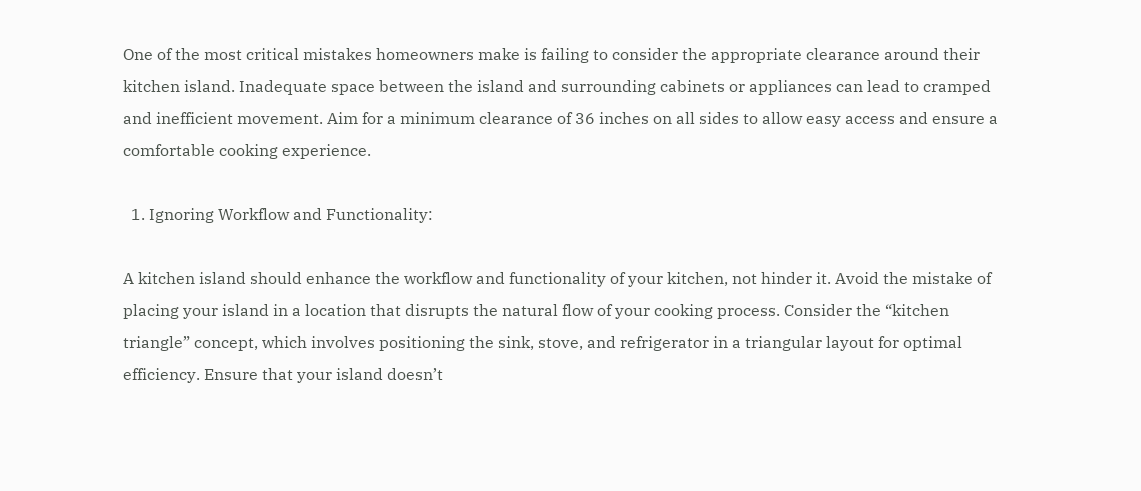One of the most critical mistakes homeowners make is failing to consider the appropriate clearance around their kitchen island. Inadequate space between the island and surrounding cabinets or appliances can lead to cramped and inefficient movement. Aim for a minimum clearance of 36 inches on all sides to allow easy access and ensure a comfortable cooking experience.

  1. Ignoring Workflow and Functionality:

A kitchen island should enhance the workflow and functionality of your kitchen, not hinder it. Avoid the mistake of placing your island in a location that disrupts the natural flow of your cooking process. Consider the “kitchen triangle” concept, which involves positioning the sink, stove, and refrigerator in a triangular layout for optimal efficiency. Ensure that your island doesn’t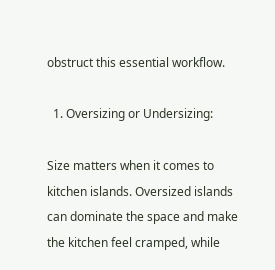obstruct this essential workflow.

  1. Oversizing or Undersizing:

Size matters when it comes to kitchen islands. Oversized islands can dominate the space and make the kitchen feel cramped, while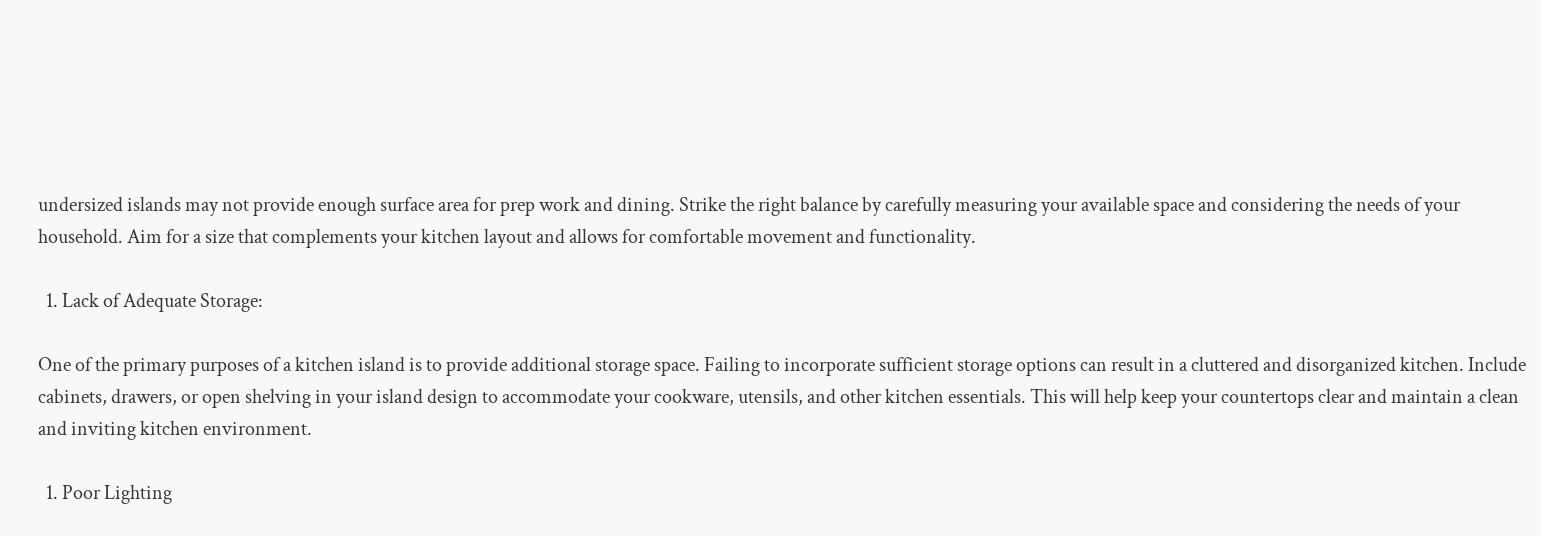undersized islands may not provide enough surface area for prep work and dining. Strike the right balance by carefully measuring your available space and considering the needs of your household. Aim for a size that complements your kitchen layout and allows for comfortable movement and functionality.

  1. Lack of Adequate Storage:

One of the primary purposes of a kitchen island is to provide additional storage space. Failing to incorporate sufficient storage options can result in a cluttered and disorganized kitchen. Include cabinets, drawers, or open shelving in your island design to accommodate your cookware, utensils, and other kitchen essentials. This will help keep your countertops clear and maintain a clean and inviting kitchen environment.

  1. Poor Lighting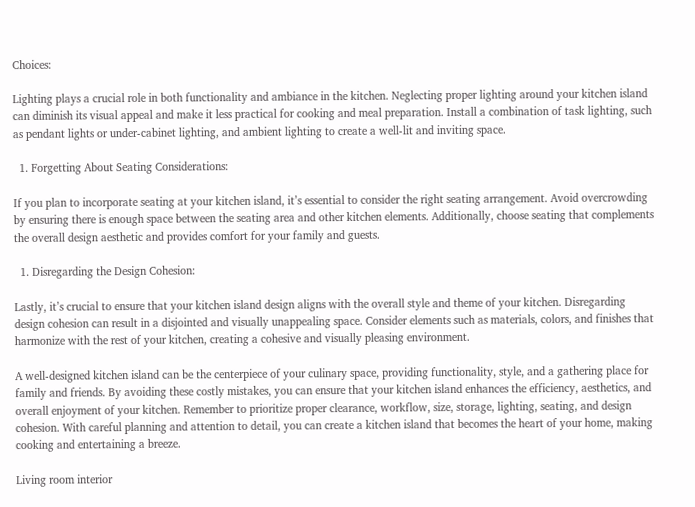Choices:

Lighting plays a crucial role in both functionality and ambiance in the kitchen. Neglecting proper lighting around your kitchen island can diminish its visual appeal and make it less practical for cooking and meal preparation. Install a combination of task lighting, such as pendant lights or under-cabinet lighting, and ambient lighting to create a well-lit and inviting space.

  1. Forgetting About Seating Considerations:

If you plan to incorporate seating at your kitchen island, it’s essential to consider the right seating arrangement. Avoid overcrowding by ensuring there is enough space between the seating area and other kitchen elements. Additionally, choose seating that complements the overall design aesthetic and provides comfort for your family and guests.

  1. Disregarding the Design Cohesion:

Lastly, it’s crucial to ensure that your kitchen island design aligns with the overall style and theme of your kitchen. Disregarding design cohesion can result in a disjointed and visually unappealing space. Consider elements such as materials, colors, and finishes that harmonize with the rest of your kitchen, creating a cohesive and visually pleasing environment.

A well-designed kitchen island can be the centerpiece of your culinary space, providing functionality, style, and a gathering place for family and friends. By avoiding these costly mistakes, you can ensure that your kitchen island enhances the efficiency, aesthetics, and overall enjoyment of your kitchen. Remember to prioritize proper clearance, workflow, size, storage, lighting, seating, and design cohesion. With careful planning and attention to detail, you can create a kitchen island that becomes the heart of your home, making cooking and entertaining a breeze.

Living room interior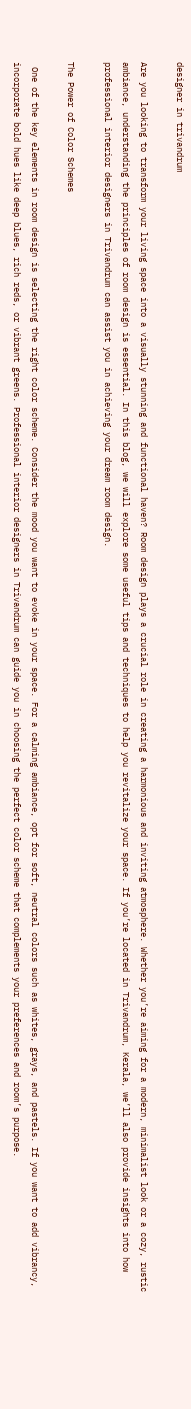designer in trivandrum

Are you looking to transform your living space into a visually stunning and functional haven? Room design plays a crucial role in creating a harmonious and inviting atmosphere. Whether you’re aiming for a modern, minimalist look or a cozy, rustic ambiance, understanding the principles of room design is essential. In this blog, we will explore some useful tips and techniques to help you revitalize your space. If you’re located in Trivandrum, Kerala, we’ll also provide insights into how professional interior designers in Trivandrum can assist you in achieving your dream room design.

The Power of Color Schemes

 One of the key elements in room design is selecting the right color scheme. Consider the mood you want to evoke in your space. For a calming ambiance, opt for soft, neutral colors such as whites, grays, and pastels. If you want to add vibrancy, incorporate bold hues like deep blues, rich reds, or vibrant greens. Professional interior designers in Trivandrum can guide you in choosing the perfect color scheme that complements your preferences and room’s purpose.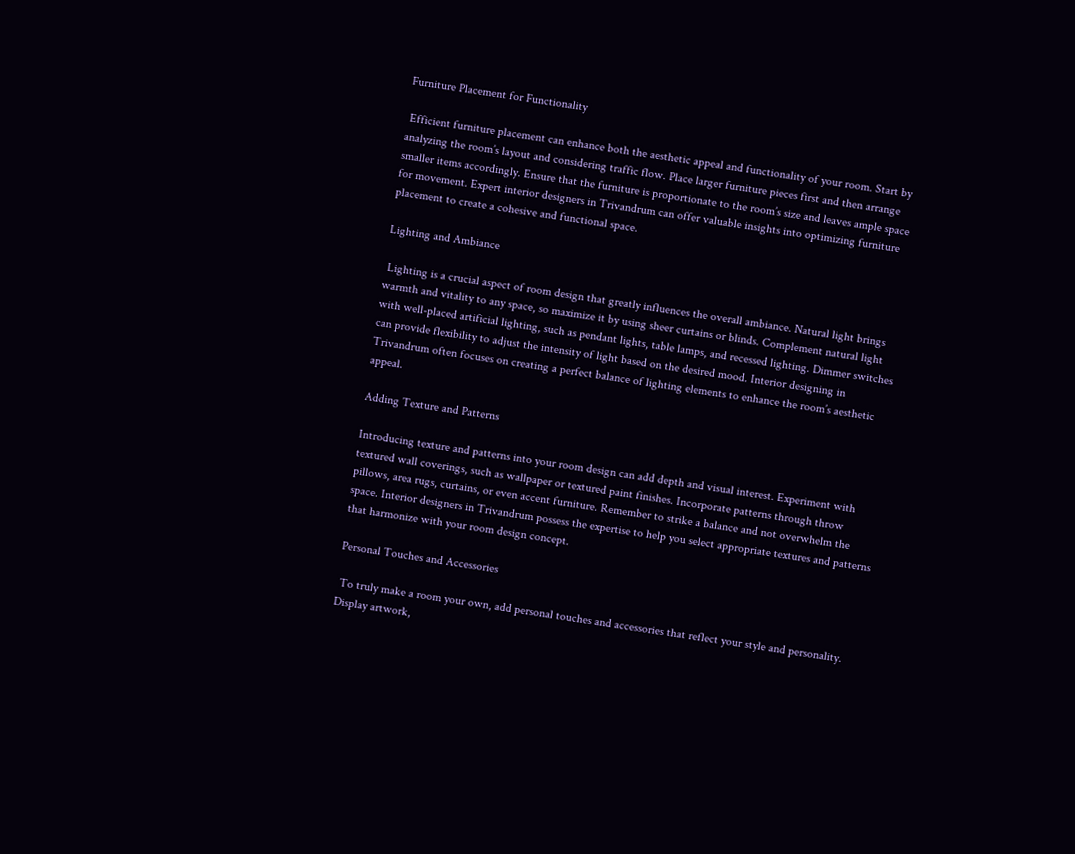Furniture Placement for Functionality

 Efficient furniture placement can enhance both the aesthetic appeal and functionality of your room. Start by analyzing the room’s layout and considering traffic flow. Place larger furniture pieces first and then arrange smaller items accordingly. Ensure that the furniture is proportionate to the room’s size and leaves ample space for movement. Expert interior designers in Trivandrum can offer valuable insights into optimizing furniture placement to create a cohesive and functional space.

Lighting and Ambiance

 Lighting is a crucial aspect of room design that greatly influences the overall ambiance. Natural light brings warmth and vitality to any space, so maximize it by using sheer curtains or blinds. Complement natural light with well-placed artificial lighting, such as pendant lights, table lamps, and recessed lighting. Dimmer switches can provide flexibility to adjust the intensity of light based on the desired mood. Interior designing in Trivandrum often focuses on creating a perfect balance of lighting elements to enhance the room’s aesthetic appeal.

Adding Texture and Patterns

Introducing texture and patterns into your room design can add depth and visual interest. Experiment with textured wall coverings, such as wallpaper or textured paint finishes. Incorporate patterns through throw pillows, area rugs, curtains, or even accent furniture. Remember to strike a balance and not overwhelm the space. Interior designers in Trivandrum possess the expertise to help you select appropriate textures and patterns that harmonize with your room design concept.

Personal Touches and Accessories

 To truly make a room your own, add personal touches and accessories that reflect your style and personality. Display artwork,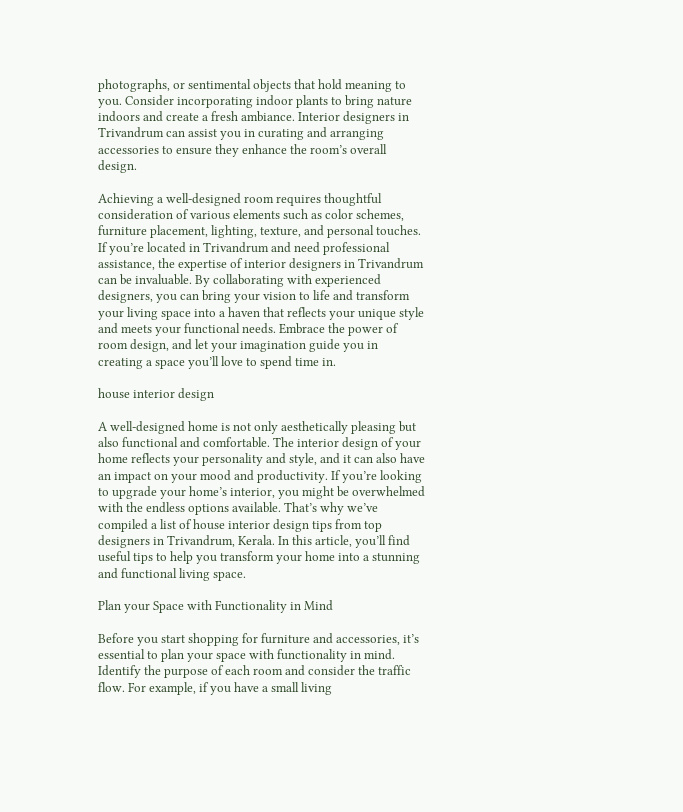photographs, or sentimental objects that hold meaning to you. Consider incorporating indoor plants to bring nature indoors and create a fresh ambiance. Interior designers in Trivandrum can assist you in curating and arranging accessories to ensure they enhance the room’s overall design.

Achieving a well-designed room requires thoughtful consideration of various elements such as color schemes, furniture placement, lighting, texture, and personal touches. If you’re located in Trivandrum and need professional assistance, the expertise of interior designers in Trivandrum can be invaluable. By collaborating with experienced designers, you can bring your vision to life and transform your living space into a haven that reflects your unique style and meets your functional needs. Embrace the power of room design, and let your imagination guide you in creating a space you’ll love to spend time in.

house interior design

A well-designed home is not only aesthetically pleasing but also functional and comfortable. The interior design of your home reflects your personality and style, and it can also have an impact on your mood and productivity. If you’re looking to upgrade your home’s interior, you might be overwhelmed with the endless options available. That’s why we’ve compiled a list of house interior design tips from top designers in Trivandrum, Kerala. In this article, you’ll find useful tips to help you transform your home into a stunning and functional living space.

Plan your Space with Functionality in Mind

Before you start shopping for furniture and accessories, it’s essential to plan your space with functionality in mind. Identify the purpose of each room and consider the traffic flow. For example, if you have a small living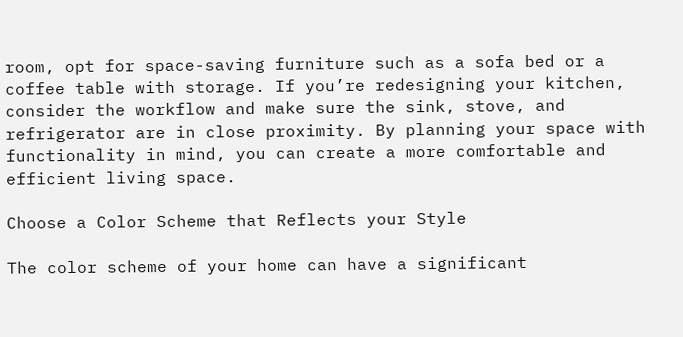room, opt for space-saving furniture such as a sofa bed or a coffee table with storage. If you’re redesigning your kitchen, consider the workflow and make sure the sink, stove, and refrigerator are in close proximity. By planning your space with functionality in mind, you can create a more comfortable and efficient living space.

Choose a Color Scheme that Reflects your Style

The color scheme of your home can have a significant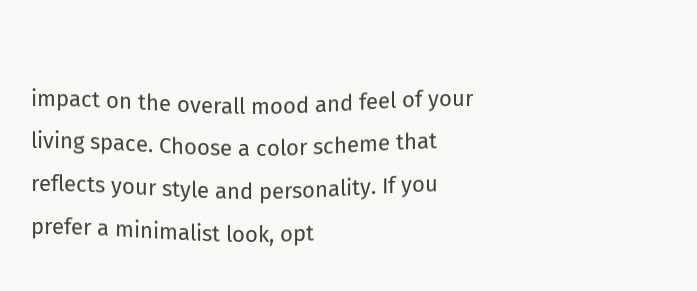impact on the overall mood and feel of your living space. Choose a color scheme that reflects your style and personality. If you prefer a minimalist look, opt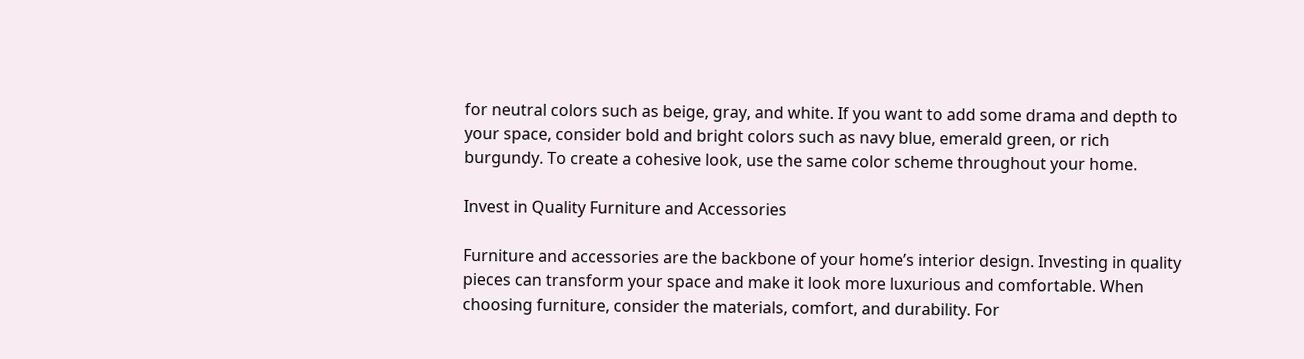for neutral colors such as beige, gray, and white. If you want to add some drama and depth to your space, consider bold and bright colors such as navy blue, emerald green, or rich burgundy. To create a cohesive look, use the same color scheme throughout your home.

Invest in Quality Furniture and Accessories

Furniture and accessories are the backbone of your home’s interior design. Investing in quality pieces can transform your space and make it look more luxurious and comfortable. When choosing furniture, consider the materials, comfort, and durability. For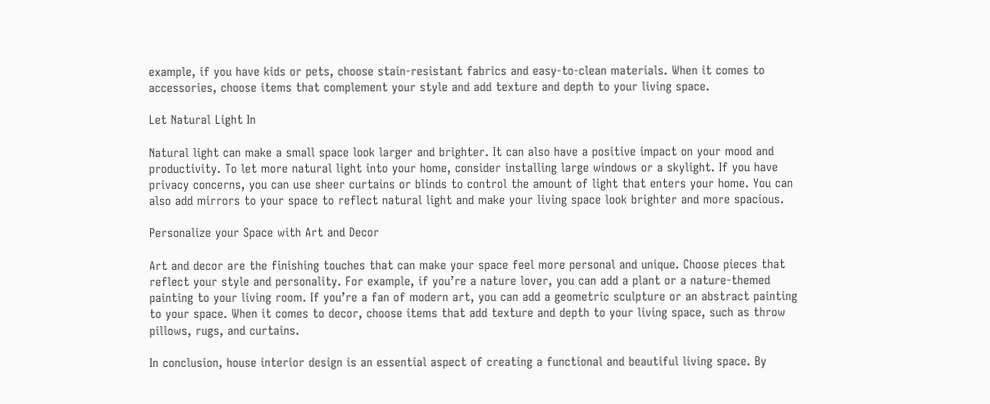example, if you have kids or pets, choose stain-resistant fabrics and easy-to-clean materials. When it comes to accessories, choose items that complement your style and add texture and depth to your living space.

Let Natural Light In

Natural light can make a small space look larger and brighter. It can also have a positive impact on your mood and productivity. To let more natural light into your home, consider installing large windows or a skylight. If you have privacy concerns, you can use sheer curtains or blinds to control the amount of light that enters your home. You can also add mirrors to your space to reflect natural light and make your living space look brighter and more spacious.

Personalize your Space with Art and Decor

Art and decor are the finishing touches that can make your space feel more personal and unique. Choose pieces that reflect your style and personality. For example, if you’re a nature lover, you can add a plant or a nature-themed painting to your living room. If you’re a fan of modern art, you can add a geometric sculpture or an abstract painting to your space. When it comes to decor, choose items that add texture and depth to your living space, such as throw pillows, rugs, and curtains.

In conclusion, house interior design is an essential aspect of creating a functional and beautiful living space. By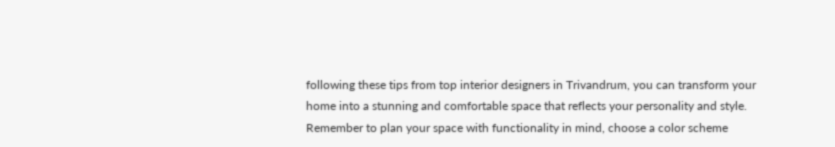following these tips from top interior designers in Trivandrum, you can transform your home into a stunning and comfortable space that reflects your personality and style. Remember to plan your space with functionality in mind, choose a color scheme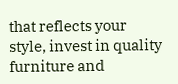that reflects your style, invest in quality furniture and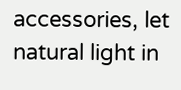accessories, let natural light in